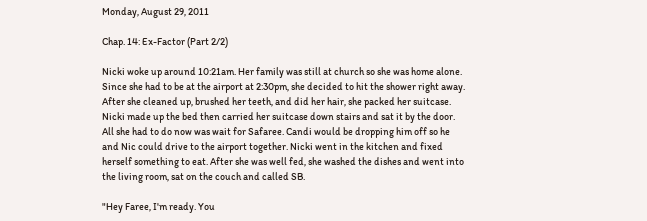Monday, August 29, 2011

Chap. 14: Ex-Factor (Part 2/2)

Nicki woke up around 10:21am. Her family was still at church so she was home alone. Since she had to be at the airport at 2:30pm, she decided to hit the shower right away. After she cleaned up, brushed her teeth, and did her hair, she packed her suitcase. Nicki made up the bed then carried her suitcase down stairs and sat it by the door. All she had to do now was wait for Safaree. Candi would be dropping him off so he and Nic could drive to the airport together. Nicki went in the kitchen and fixed herself something to eat. After she was well fed, she washed the dishes and went into the living room, sat on the couch and called SB.

"Hey Faree, I'm ready. You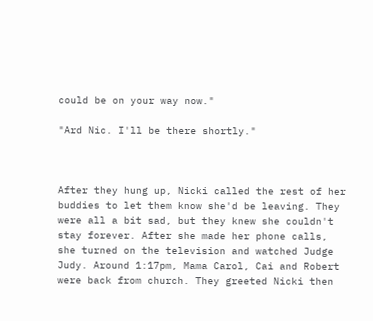could be on your way now."

"Ard Nic. I'll be there shortly."



After they hung up, Nicki called the rest of her buddies to let them know she'd be leaving. They were all a bit sad, but they knew she couldn't stay forever. After she made her phone calls, she turned on the television and watched Judge Judy. Around 1:17pm, Mama Carol, Cai and Robert were back from church. They greeted Nicki then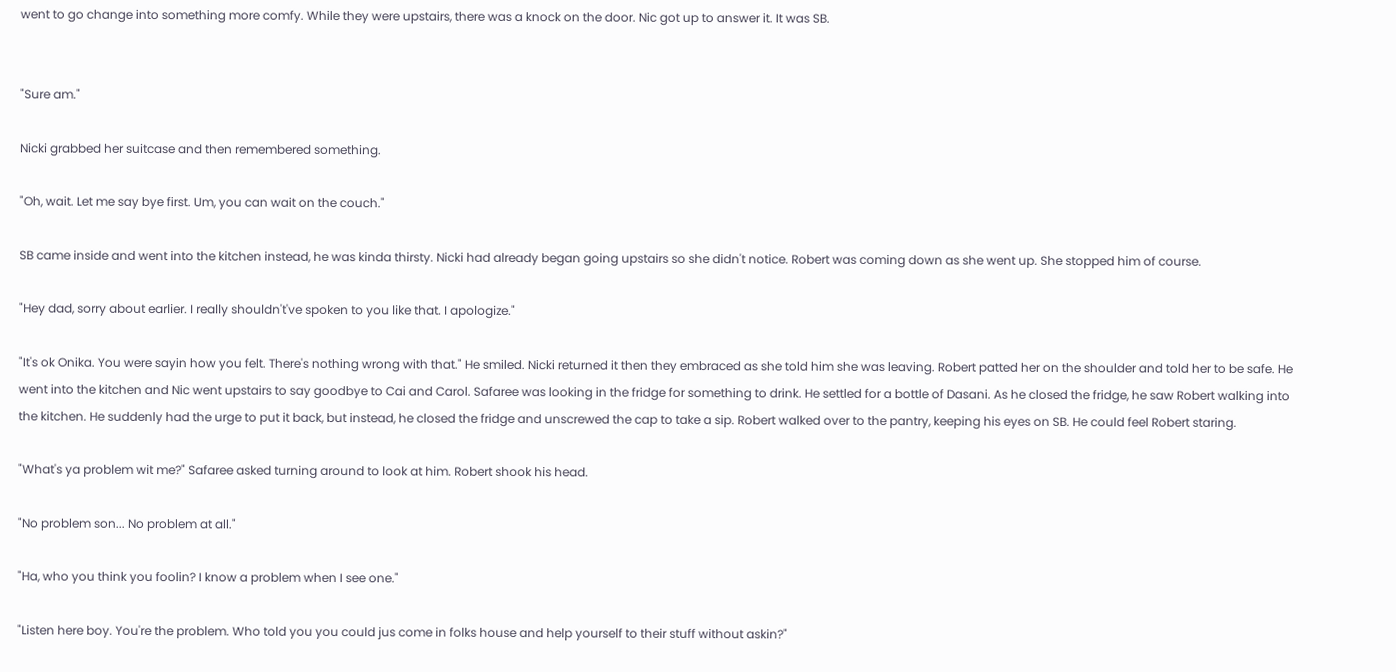went to go change into something more comfy. While they were upstairs, there was a knock on the door. Nic got up to answer it. It was SB.


"Sure am."

Nicki grabbed her suitcase and then remembered something.

"Oh, wait. Let me say bye first. Um, you can wait on the couch."

SB came inside and went into the kitchen instead, he was kinda thirsty. Nicki had already began going upstairs so she didn't notice. Robert was coming down as she went up. She stopped him of course.

"Hey dad, sorry about earlier. I really shouldn't've spoken to you like that. I apologize."

"It's ok Onika. You were sayin how you felt. There's nothing wrong with that." He smiled. Nicki returned it then they embraced as she told him she was leaving. Robert patted her on the shoulder and told her to be safe. He went into the kitchen and Nic went upstairs to say goodbye to Cai and Carol. Safaree was looking in the fridge for something to drink. He settled for a bottle of Dasani. As he closed the fridge, he saw Robert walking into the kitchen. He suddenly had the urge to put it back, but instead, he closed the fridge and unscrewed the cap to take a sip. Robert walked over to the pantry, keeping his eyes on SB. He could feel Robert staring.

"What's ya problem wit me?" Safaree asked turning around to look at him. Robert shook his head.

"No problem son... No problem at all."

"Ha, who you think you foolin? I know a problem when I see one."

"Listen here boy. You're the problem. Who told you you could jus come in folks house and help yourself to their stuff without askin?"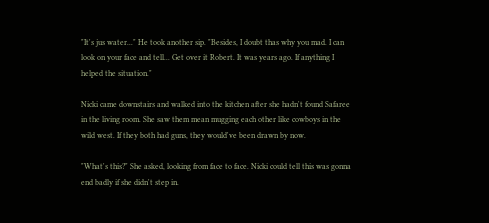"It's jus water..." He took another sip. "Besides, I doubt thas why you mad. I can look on your face and tell... Get over it Robert. It was years ago. If anything I helped the situation."

Nicki came downstairs and walked into the kitchen after she hadn't found Safaree in the living room. She saw them mean mugging each other like cowboys in the wild west. If they both had guns, they would've been drawn by now.

"What's this?" She asked, looking from face to face. Nicki could tell this was gonna end badly if she didn't step in.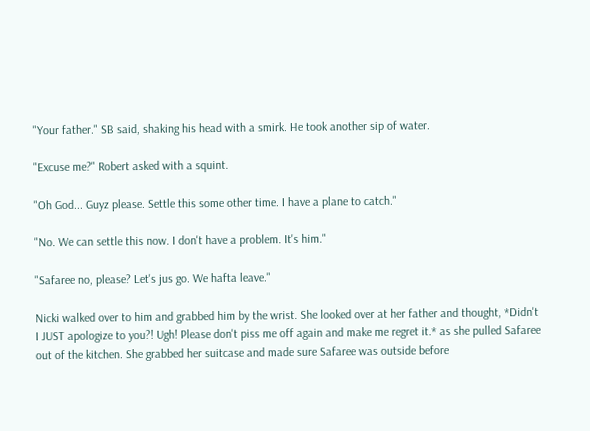"Your father." SB said, shaking his head with a smirk. He took another sip of water.

"Excuse me?" Robert asked with a squint.

"Oh God... Guyz please. Settle this some other time. I have a plane to catch."

"No. We can settle this now. I don't have a problem. It's him."

"Safaree no, please? Let's jus go. We hafta leave."

Nicki walked over to him and grabbed him by the wrist. She looked over at her father and thought, *Didn't I JUST apologize to you?! Ugh! Please don't piss me off again and make me regret it.* as she pulled Safaree out of the kitchen. She grabbed her suitcase and made sure Safaree was outside before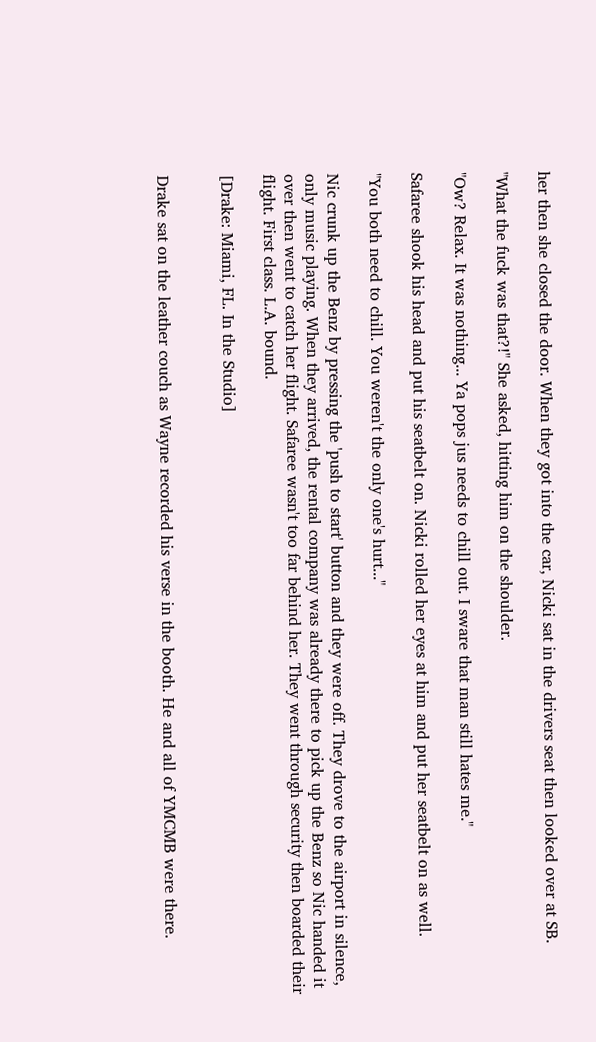her then she closed the door. When they got into the car, Nicki sat in the drivers seat then looked over at SB.

"What the fuck was that?!" She asked, hitting him on the shoulder.

"Ow? Relax. It was nothing... Ya pops jus needs to chill out. I sware that man still hates me."

Safaree shook his head and put his seatbelt on. Nicki rolled her eyes at him and put her seatbelt on as well.

"You both need to chill. You weren't the only one's hurt..."

Nic crunk up the Benz by pressing the 'push to start' button and they were off. They drove to the airport in silence, only music playing. When they arrived, the rental company was already there to pick up the Benz so Nic handed it over then went to catch her flight. Safaree wasn't too far behind her. They went through security then boarded their flight. First class. L.A. bound.

[Drake: Miami, FL. In the Studio]


Drake sat on the leather couch as Wayne recorded his verse in the booth. He and all of YMCMB were there.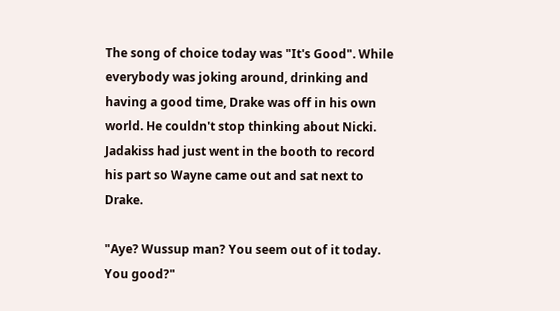The song of choice today was "It's Good". While everybody was joking around, drinking and having a good time, Drake was off in his own world. He couldn't stop thinking about Nicki. Jadakiss had just went in the booth to record his part so Wayne came out and sat next to Drake.

"Aye? Wussup man? You seem out of it today. You good?"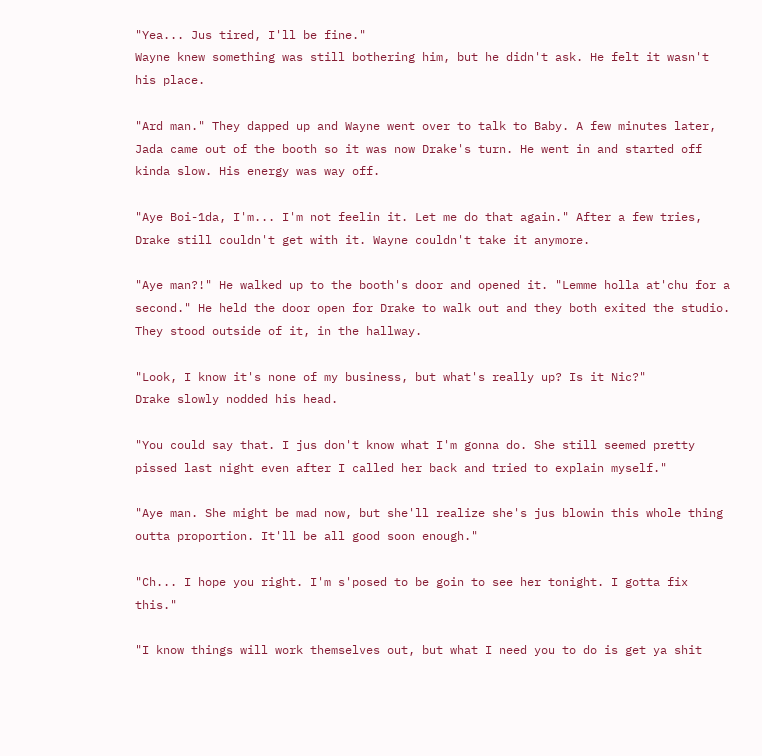"Yea... Jus tired, I'll be fine."
Wayne knew something was still bothering him, but he didn't ask. He felt it wasn't his place.

"Ard man." They dapped up and Wayne went over to talk to Baby. A few minutes later, Jada came out of the booth so it was now Drake's turn. He went in and started off kinda slow. His energy was way off.

"Aye Boi-1da, I'm... I'm not feelin it. Let me do that again." After a few tries, Drake still couldn't get with it. Wayne couldn't take it anymore.

"Aye man?!" He walked up to the booth's door and opened it. "Lemme holla at'chu for a second." He held the door open for Drake to walk out and they both exited the studio. They stood outside of it, in the hallway.

"Look, I know it's none of my business, but what's really up? Is it Nic?"
Drake slowly nodded his head.

"You could say that. I jus don't know what I'm gonna do. She still seemed pretty pissed last night even after I called her back and tried to explain myself."

"Aye man. She might be mad now, but she'll realize she's jus blowin this whole thing outta proportion. It'll be all good soon enough."

"Ch... I hope you right. I'm s'posed to be goin to see her tonight. I gotta fix this."

"I know things will work themselves out, but what I need you to do is get ya shit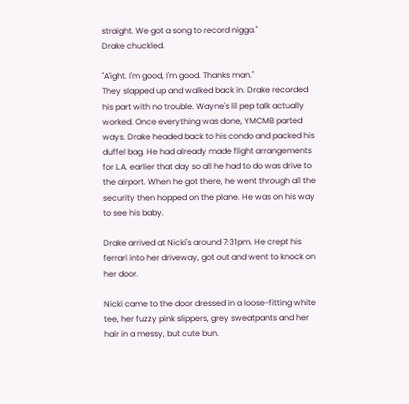straight. We got a song to record nigga."
Drake chuckled.

"A'ight. I'm good, I'm good. Thanks man."
They slapped up and walked back in. Drake recorded his part with no trouble. Wayne's lil pep talk actually worked. Once everything was done, YMCMB parted ways. Drake headed back to his condo and packed his duffel bag. He had already made flight arrangements for L.A. earlier that day so all he had to do was drive to the airport. When he got there, he went through all the security then hopped on the plane. He was on his way to see his baby.

Drake arrived at Nicki's around 7:31pm. He crept his ferrari into her driveway, got out and went to knock on her door.

Nicki came to the door dressed in a loose-fitting white tee, her fuzzy pink slippers, grey sweatpants and her hair in a messy, but cute bun.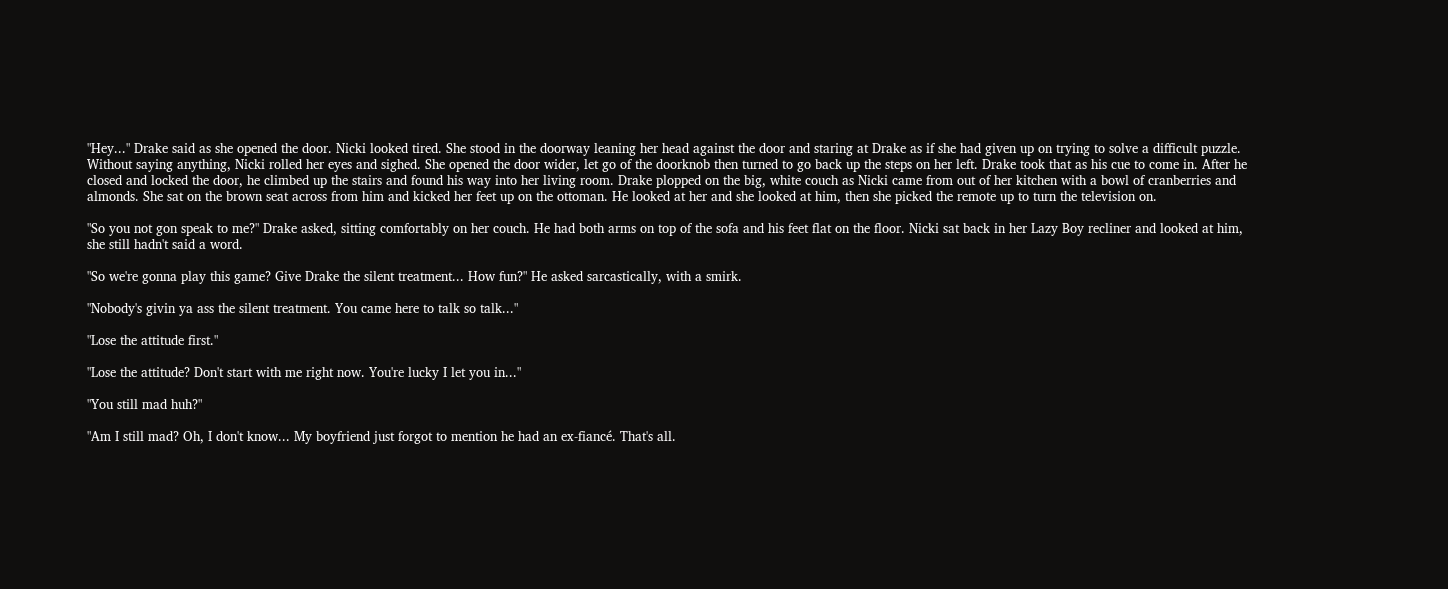"Hey..." Drake said as she opened the door. Nicki looked tired. She stood in the doorway leaning her head against the door and staring at Drake as if she had given up on trying to solve a difficult puzzle. Without saying anything, Nicki rolled her eyes and sighed. She opened the door wider, let go of the doorknob then turned to go back up the steps on her left. Drake took that as his cue to come in. After he closed and locked the door, he climbed up the stairs and found his way into her living room. Drake plopped on the big, white couch as Nicki came from out of her kitchen with a bowl of cranberries and almonds. She sat on the brown seat across from him and kicked her feet up on the ottoman. He looked at her and she looked at him, then she picked the remote up to turn the television on.

"So you not gon speak to me?" Drake asked, sitting comfortably on her couch. He had both arms on top of the sofa and his feet flat on the floor. Nicki sat back in her Lazy Boy recliner and looked at him, she still hadn't said a word.

"So we're gonna play this game? Give Drake the silent treatment... How fun?" He asked sarcastically, with a smirk.

"Nobody's givin ya ass the silent treatment. You came here to talk so talk..."

"Lose the attitude first."

"Lose the attitude? Don't start with me right now. You're lucky I let you in..."

"You still mad huh?"

"Am I still mad? Oh, I don't know... My boyfriend just forgot to mention he had an ex-fiancé. That's all.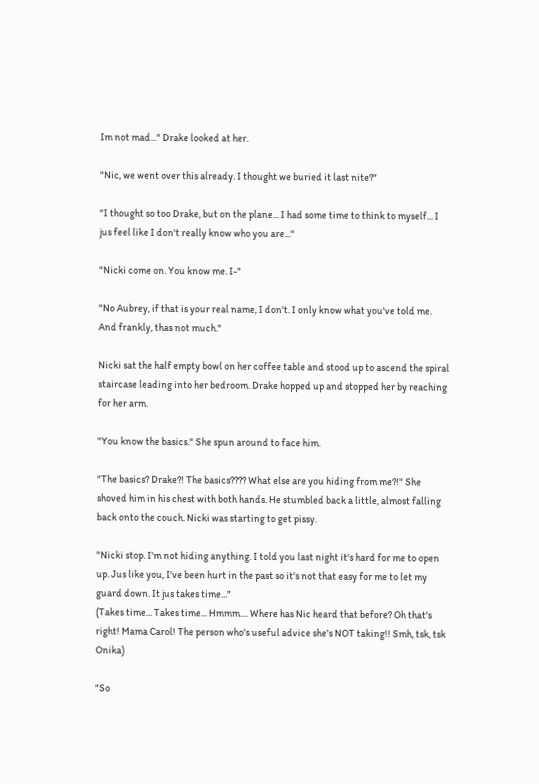Im not mad..." Drake looked at her.

"Nic, we went over this already. I thought we buried it last nite?"

"I thought so too Drake, but on the plane... I had some time to think to myself... I jus feel like I don't really know who you are..."

"Nicki come on. You know me. I-"

"No Aubrey, if that is your real name, I don't. I only know what you've told me. And frankly, thas not much."

Nicki sat the half empty bowl on her coffee table and stood up to ascend the spiral staircase leading into her bedroom. Drake hopped up and stopped her by reaching for her arm.

"You know the basics." She spun around to face him.

"The basics? Drake?! The basics???? What else are you hiding from me?!" She shoved him in his chest with both hands. He stumbled back a little, almost falling back onto the couch. Nicki was starting to get pissy.

"Nicki stop. I'm not hiding anything. I told you last night it's hard for me to open up. Jus like you, I've been hurt in the past so it's not that easy for me to let my guard down. It jus takes time..."
(Takes time... Takes time... Hmmm.... Where has Nic heard that before? Oh that's right! Mama Carol! The person who's useful advice she's NOT taking!! Smh, tsk, tsk Onika)

"So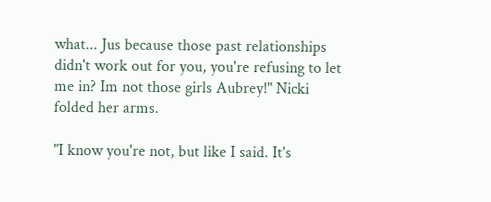what... Jus because those past relationships didn't work out for you, you're refusing to let me in? Im not those girls Aubrey!" Nicki folded her arms.

"I know you're not, but like I said. It's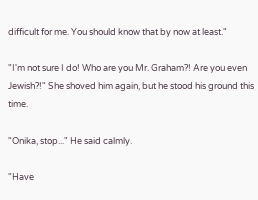difficult for me. You should know that by now at least."

"I'm not sure I do! Who are you Mr. Graham?! Are you even Jewish?!" She shoved him again, but he stood his ground this time.

"Onika, stop..." He said calmly.

"Have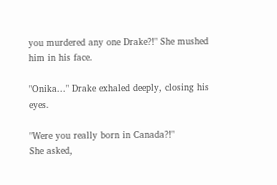you murdered any one Drake?!" She mushed him in his face.

"Onika..." Drake exhaled deeply, closing his eyes.

"Were you really born in Canada?!"
She asked,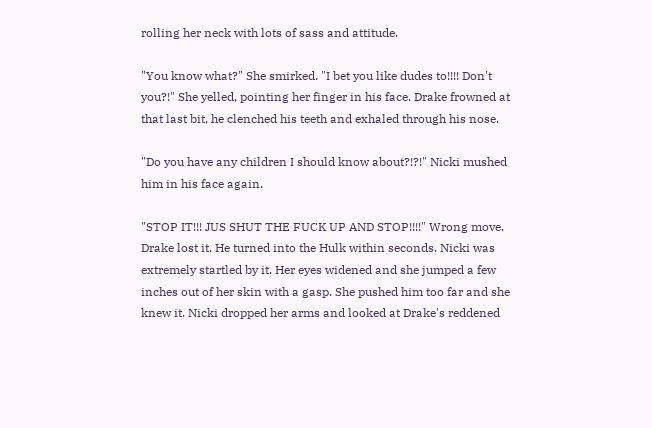rolling her neck with lots of sass and attitude.

"You know what?" She smirked. "I bet you like dudes to!!!! Don't you?!" She yelled, pointing her finger in his face. Drake frowned at that last bit, he clenched his teeth and exhaled through his nose.

"Do you have any children I should know about?!?!" Nicki mushed him in his face again.

"STOP IT!!! JUS SHUT THE FUCK UP AND STOP!!!!" Wrong move. Drake lost it. He turned into the Hulk within seconds. Nicki was extremely startled by it. Her eyes widened and she jumped a few inches out of her skin with a gasp. She pushed him too far and she knew it. Nicki dropped her arms and looked at Drake's reddened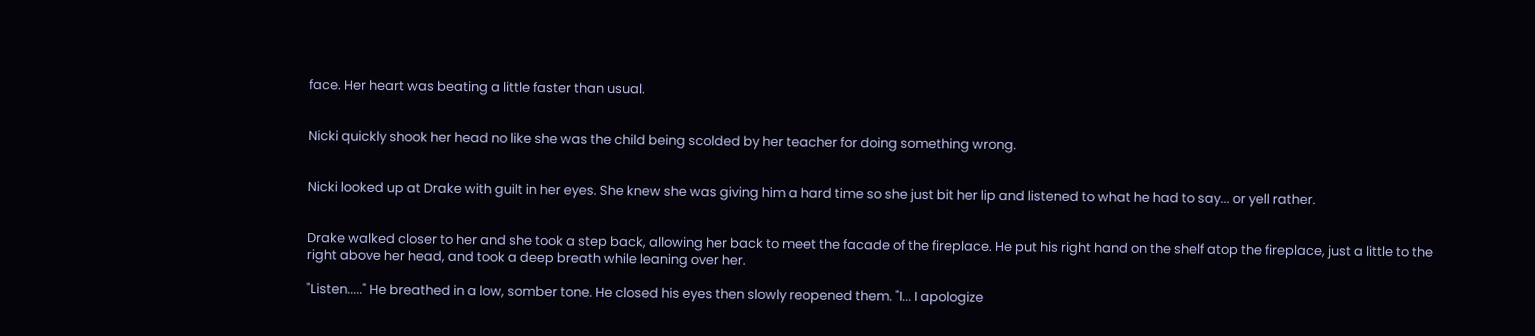face. Her heart was beating a little faster than usual.


Nicki quickly shook her head no like she was the child being scolded by her teacher for doing something wrong.


Nicki looked up at Drake with guilt in her eyes. She knew she was giving him a hard time so she just bit her lip and listened to what he had to say... or yell rather.


Drake walked closer to her and she took a step back, allowing her back to meet the facade of the fireplace. He put his right hand on the shelf atop the fireplace, just a little to the right above her head, and took a deep breath while leaning over her.

"Listen....." He breathed in a low, somber tone. He closed his eyes then slowly reopened them. "I... I apologize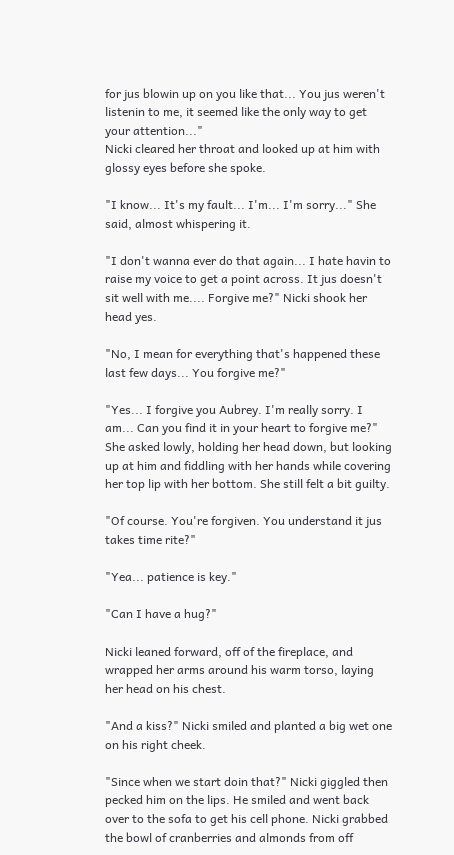for jus blowin up on you like that... You jus weren't listenin to me, it seemed like the only way to get your attention..."
Nicki cleared her throat and looked up at him with glossy eyes before she spoke.

"I know... It's my fault... I'm... I'm sorry..." She said, almost whispering it.

"I don't wanna ever do that again... I hate havin to raise my voice to get a point across. It jus doesn't sit well with me.... Forgive me?" Nicki shook her head yes.

"No, I mean for everything that's happened these last few days... You forgive me?"

"Yes... I forgive you Aubrey. I'm really sorry. I am... Can you find it in your heart to forgive me?" She asked lowly, holding her head down, but looking up at him and fiddling with her hands while covering her top lip with her bottom. She still felt a bit guilty.

"Of course. You're forgiven. You understand it jus takes time rite?"

"Yea... patience is key."

"Can I have a hug?"

Nicki leaned forward, off of the fireplace, and wrapped her arms around his warm torso, laying her head on his chest.

"And a kiss?" Nicki smiled and planted a big wet one on his right cheek.

"Since when we start doin that?" Nicki giggled then pecked him on the lips. He smiled and went back over to the sofa to get his cell phone. Nicki grabbed the bowl of cranberries and almonds from off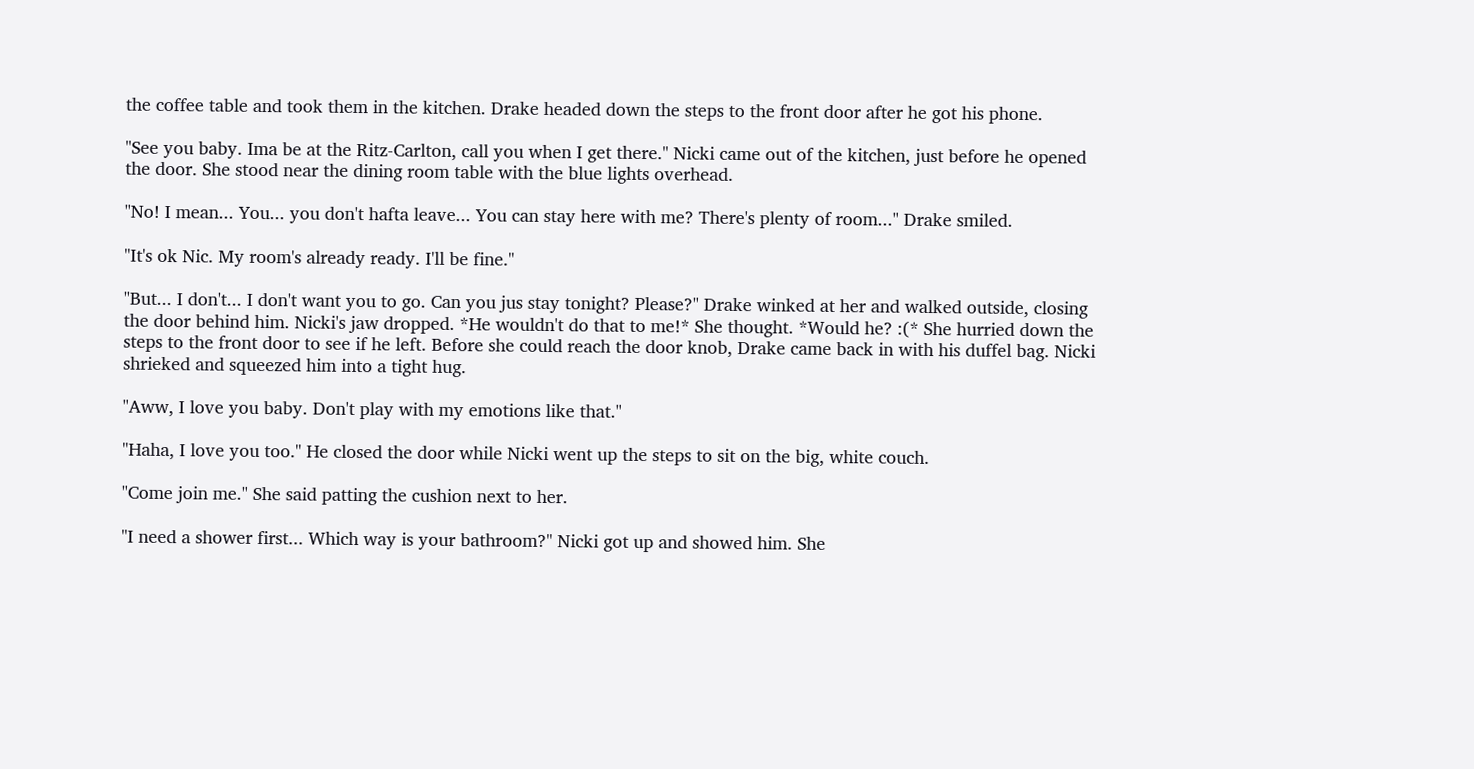the coffee table and took them in the kitchen. Drake headed down the steps to the front door after he got his phone.

"See you baby. Ima be at the Ritz-Carlton, call you when I get there." Nicki came out of the kitchen, just before he opened the door. She stood near the dining room table with the blue lights overhead.

"No! I mean... You... you don't hafta leave... You can stay here with me? There's plenty of room..." Drake smiled.

"It's ok Nic. My room's already ready. I'll be fine."

"But... I don't... I don't want you to go. Can you jus stay tonight? Please?" Drake winked at her and walked outside, closing the door behind him. Nicki's jaw dropped. *He wouldn't do that to me!* She thought. *Would he? :(* She hurried down the steps to the front door to see if he left. Before she could reach the door knob, Drake came back in with his duffel bag. Nicki shrieked and squeezed him into a tight hug.

"Aww, I love you baby. Don't play with my emotions like that."

"Haha, I love you too." He closed the door while Nicki went up the steps to sit on the big, white couch.

"Come join me." She said patting the cushion next to her.

"I need a shower first... Which way is your bathroom?" Nicki got up and showed him. She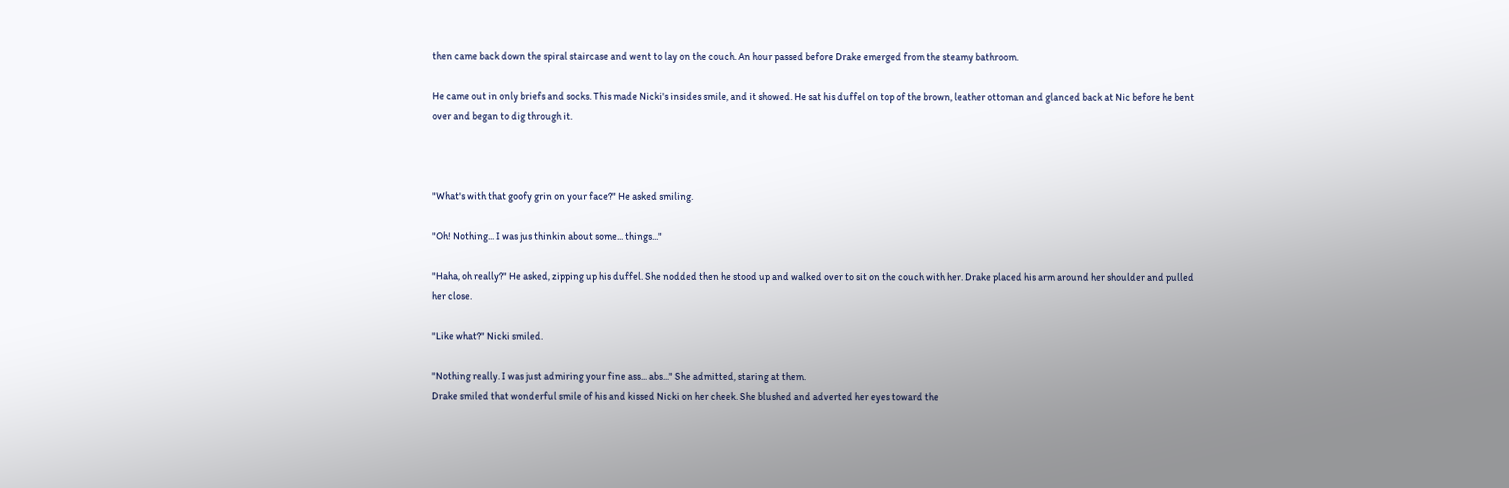then came back down the spiral staircase and went to lay on the couch. An hour passed before Drake emerged from the steamy bathroom.

He came out in only briefs and socks. This made Nicki's insides smile, and it showed. He sat his duffel on top of the brown, leather ottoman and glanced back at Nic before he bent over and began to dig through it.



"What's with that goofy grin on your face?" He asked smiling.

"Oh! Nothing... I was jus thinkin about some... things..."

"Haha, oh really?" He asked, zipping up his duffel. She nodded then he stood up and walked over to sit on the couch with her. Drake placed his arm around her shoulder and pulled her close.

"Like what?" Nicki smiled.

"Nothing really. I was just admiring your fine ass... abs..." She admitted, staring at them.
Drake smiled that wonderful smile of his and kissed Nicki on her cheek. She blushed and adverted her eyes toward the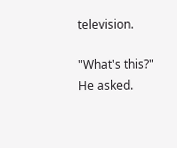television.

"What's this?" He asked.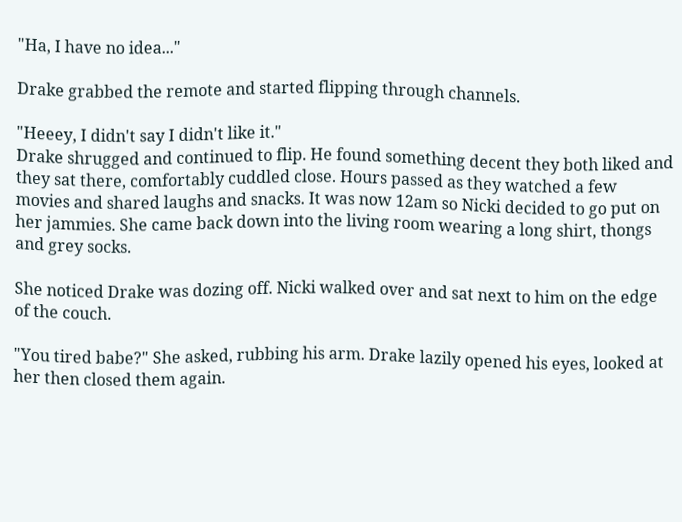"Ha, I have no idea..."

Drake grabbed the remote and started flipping through channels.

"Heeey, I didn't say I didn't like it."
Drake shrugged and continued to flip. He found something decent they both liked and they sat there, comfortably cuddled close. Hours passed as they watched a few movies and shared laughs and snacks. It was now 12am so Nicki decided to go put on her jammies. She came back down into the living room wearing a long shirt, thongs and grey socks.

She noticed Drake was dozing off. Nicki walked over and sat next to him on the edge of the couch.

"You tired babe?" She asked, rubbing his arm. Drake lazily opened his eyes, looked at her then closed them again.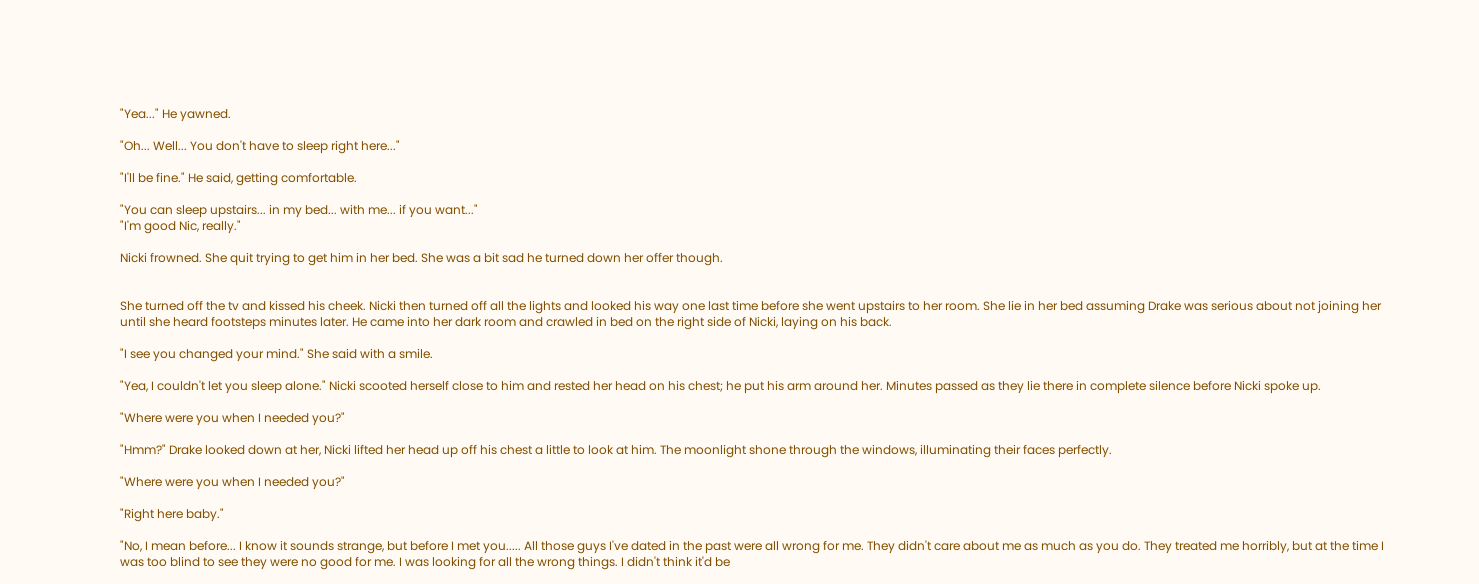"Yea..." He yawned.

"Oh... Well... You don't have to sleep right here..."

"I'll be fine." He said, getting comfortable.

"You can sleep upstairs... in my bed... with me... if you want..."
"I'm good Nic, really."

Nicki frowned. She quit trying to get him in her bed. She was a bit sad he turned down her offer though.


She turned off the tv and kissed his cheek. Nicki then turned off all the lights and looked his way one last time before she went upstairs to her room. She lie in her bed assuming Drake was serious about not joining her until she heard footsteps minutes later. He came into her dark room and crawled in bed on the right side of Nicki, laying on his back.

"I see you changed your mind." She said with a smile.

"Yea, I couldn't let you sleep alone." Nicki scooted herself close to him and rested her head on his chest; he put his arm around her. Minutes passed as they lie there in complete silence before Nicki spoke up.

"Where were you when I needed you?"

"Hmm?" Drake looked down at her, Nicki lifted her head up off his chest a little to look at him. The moonlight shone through the windows, illuminating their faces perfectly.

"Where were you when I needed you?"

"Right here baby."

"No, I mean before... I know it sounds strange, but before I met you..... All those guys I've dated in the past were all wrong for me. They didn't care about me as much as you do. They treated me horribly, but at the time I was too blind to see they were no good for me. I was looking for all the wrong things. I didn't think it'd be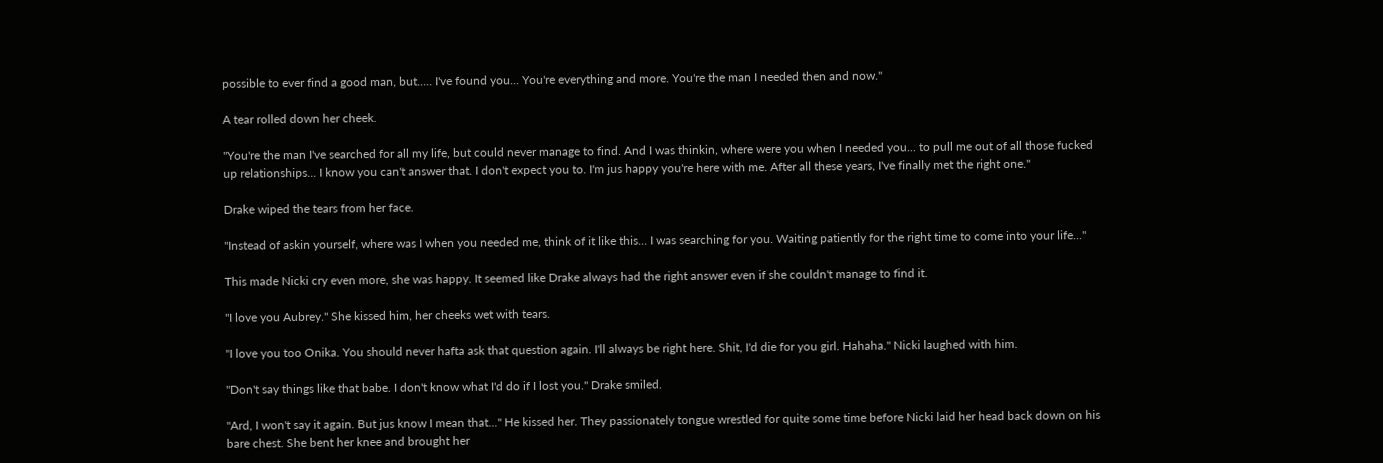possible to ever find a good man, but..... I've found you... You're everything and more. You're the man I needed then and now."

A tear rolled down her cheek.

"You're the man I've searched for all my life, but could never manage to find. And I was thinkin, where were you when I needed you... to pull me out of all those fucked up relationships... I know you can't answer that. I don't expect you to. I'm jus happy you're here with me. After all these years, I've finally met the right one."

Drake wiped the tears from her face.

"Instead of askin yourself, where was I when you needed me, think of it like this... I was searching for you. Waiting patiently for the right time to come into your life..."

This made Nicki cry even more, she was happy. It seemed like Drake always had the right answer even if she couldn't manage to find it.

"I love you Aubrey." She kissed him, her cheeks wet with tears.

"I love you too Onika. You should never hafta ask that question again. I'll always be right here. Shit, I'd die for you girl. Hahaha." Nicki laughed with him.

"Don't say things like that babe. I don't know what I'd do if I lost you." Drake smiled.

"Ard, I won't say it again. But jus know I mean that..." He kissed her. They passionately tongue wrestled for quite some time before Nicki laid her head back down on his bare chest. She bent her knee and brought her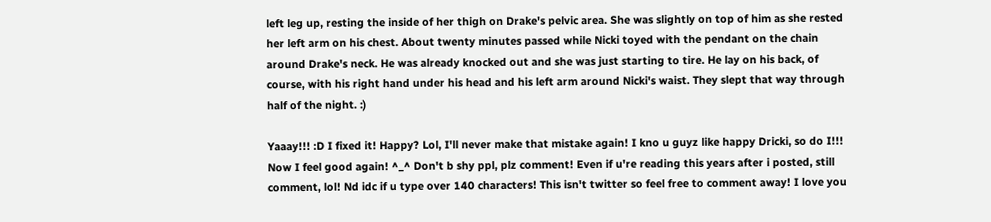left leg up, resting the inside of her thigh on Drake's pelvic area. She was slightly on top of him as she rested her left arm on his chest. About twenty minutes passed while Nicki toyed with the pendant on the chain around Drake's neck. He was already knocked out and she was just starting to tire. He lay on his back, of course, with his right hand under his head and his left arm around Nicki's waist. They slept that way through half of the night. :)

Yaaay!!! :D I fixed it! Happy? Lol, I'll never make that mistake again! I kno u guyz like happy Dricki, so do I!!! Now I feel good again! ^_^ Don't b shy ppl, plz comment! Even if u're reading this years after i posted, still comment, lol! Nd idc if u type over 140 characters! This isn't twitter so feel free to comment away! I love you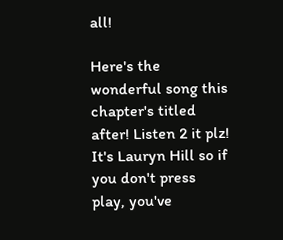all!

Here's the wonderful song this chapter's titled after! Listen 2 it plz! It's Lauryn Hill so if you don't press play, you've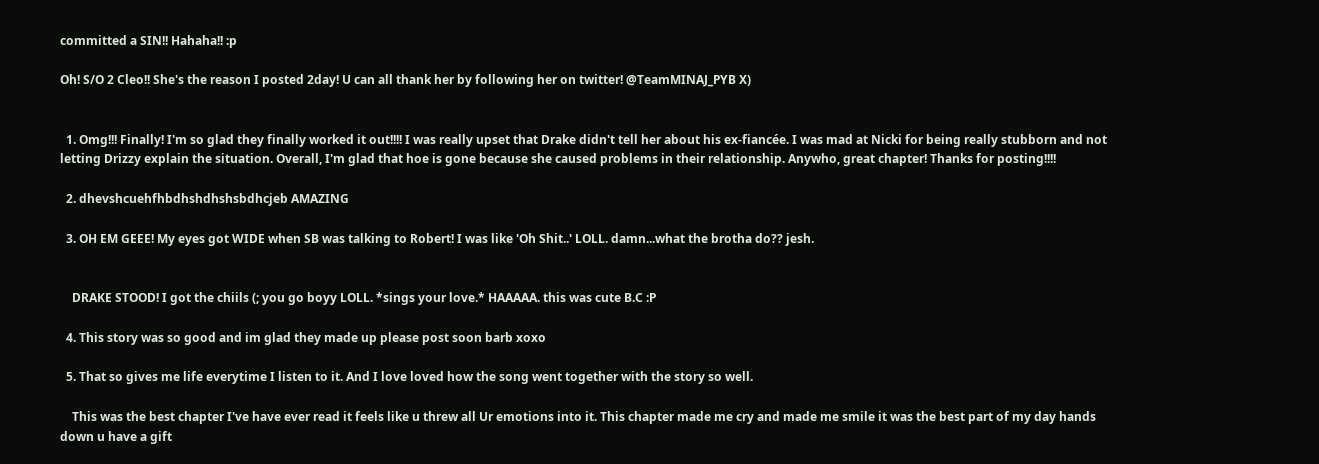committed a SIN!! Hahaha!! :p

Oh! S/O 2 Cleo!! She's the reason I posted 2day! U can all thank her by following her on twitter! @TeamMINAJ_PYB X)


  1. Omg!!! Finally! I'm so glad they finally worked it out!!!! I was really upset that Drake didn't tell her about his ex-fiancée. I was mad at Nicki for being really stubborn and not letting Drizzy explain the situation. Overall, I'm glad that hoe is gone because she caused problems in their relationship. Anywho, great chapter! Thanks for posting!!!!

  2. dhevshcuehfhbdhshdhshsbdhcjeb AMAZING

  3. OH EM GEEE! My eyes got WIDE when SB was talking to Robert! I was like 'Oh Shit..' LOLL. damn...what the brotha do?? jesh.


    DRAKE STOOD! I got the chiils (; you go boyy LOLL. *sings your love.* HAAAAA. this was cute B.C :P

  4. This story was so good and im glad they made up please post soon barb xoxo

  5. That so gives me life everytime I listen to it. And I love loved how the song went together with the story so well.

    This was the best chapter I've have ever read it feels like u threw all Ur emotions into it. This chapter made me cry and made me smile it was the best part of my day hands down u have a gift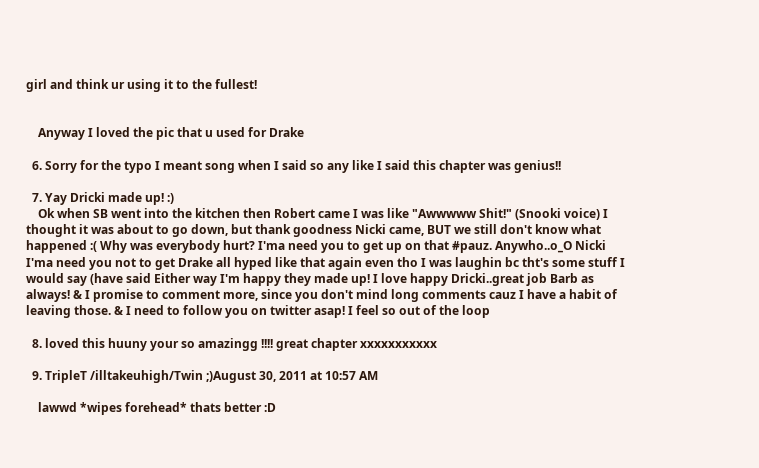girl and think ur using it to the fullest!


    Anyway I loved the pic that u used for Drake

  6. Sorry for the typo I meant song when I said so any like I said this chapter was genius!!

  7. Yay Dricki made up! :)
    Ok when SB went into the kitchen then Robert came I was like "Awwwww Shit!" (Snooki voice) I thought it was about to go down, but thank goodness Nicki came, BUT we still don't know what happened :( Why was everybody hurt? I'ma need you to get up on that #pauz. Anywho..o_O Nicki I'ma need you not to get Drake all hyped like that again even tho I was laughin bc tht's some stuff I would say (have said Either way I'm happy they made up! I love happy Dricki..great job Barb as always! & I promise to comment more, since you don't mind long comments cauz I have a habit of leaving those. & I need to follow you on twitter asap! I feel so out of the loop

  8. loved this huuny your so amazingg !!!! great chapter xxxxxxxxxxx

  9. TripleT /illtakeuhigh/Twin ;)August 30, 2011 at 10:57 AM

    lawwd *wipes forehead* thats better :D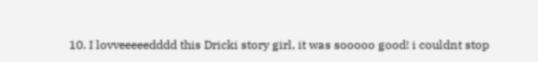10. I lovveeeeedddd this Dricki story girl, it was sooooo good! i couldnt stop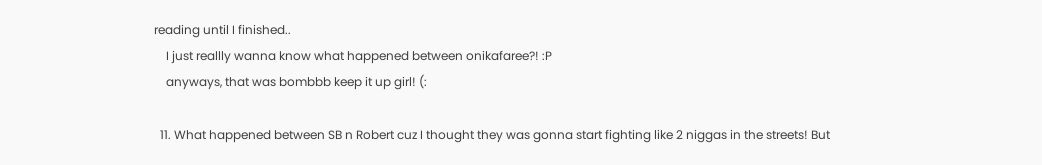reading until I finished..
    I just reallly wanna know what happened between onikafaree?! :P
    anyways, that was bombbb keep it up girl! (:

  11. What happened between SB n Robert cuz I thought they was gonna start fighting like 2 niggas in the streets! But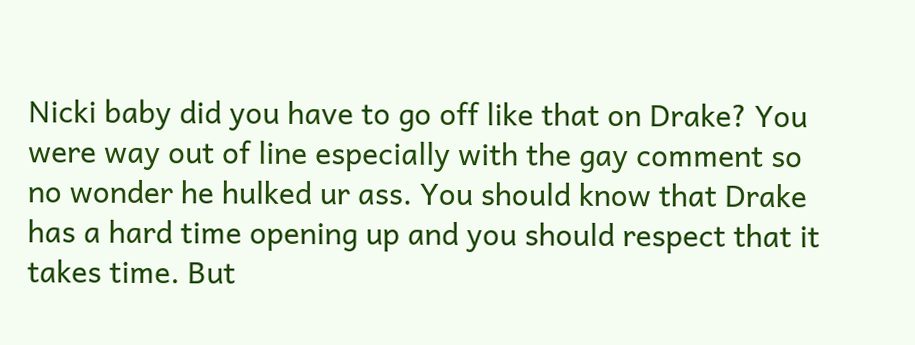Nicki baby did you have to go off like that on Drake? You were way out of line especially with the gay comment so no wonder he hulked ur ass. You should know that Drake has a hard time opening up and you should respect that it takes time. But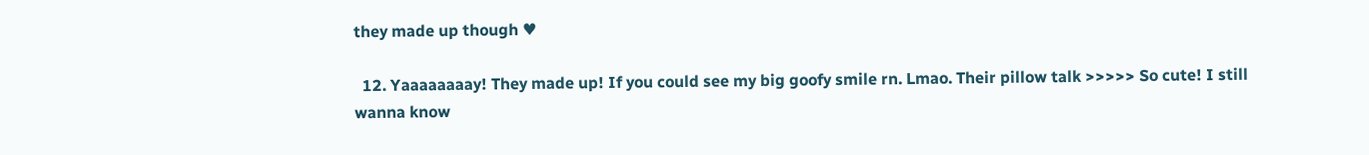they made up though ♥

  12. Yaaaaaaaay! They made up! If you could see my big goofy smile rn. Lmao. Their pillow talk >>>>> So cute! I still wanna know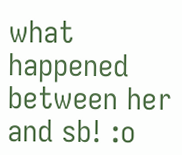what happened between her and sb! :o